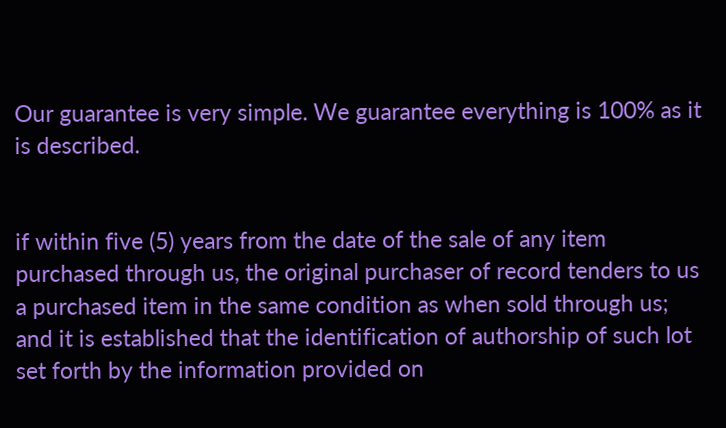Our guarantee is very simple. We guarantee everything is 100% as it is described.


if within five (5) years from the date of the sale of any item purchased through us, the original purchaser of record tenders to us a purchased item in the same condition as when sold through us; and it is established that the identification of authorship of such lot set forth by the information provided on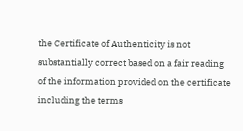the Certificate of Authenticity is not substantially correct based on a fair reading of the information provided on the certificate including the terms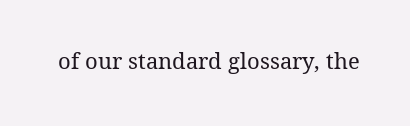of our standard glossary, the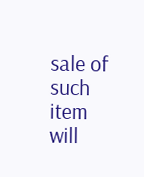sale of such item will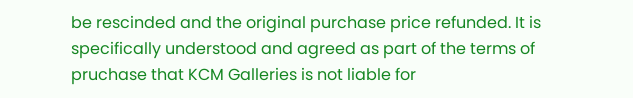be rescinded and the original purchase price refunded. It is specifically understood and agreed as part of the terms of pruchase that KCM Galleries is not liable for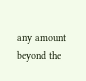any amount beyond the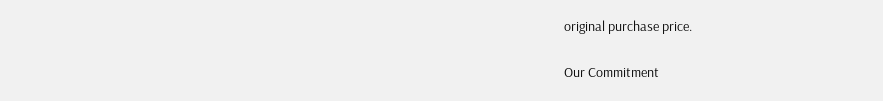original purchase price.

Our Commitment